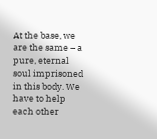At the base, we are the same – a pure, eternal soul imprisoned in this body. We have to help each other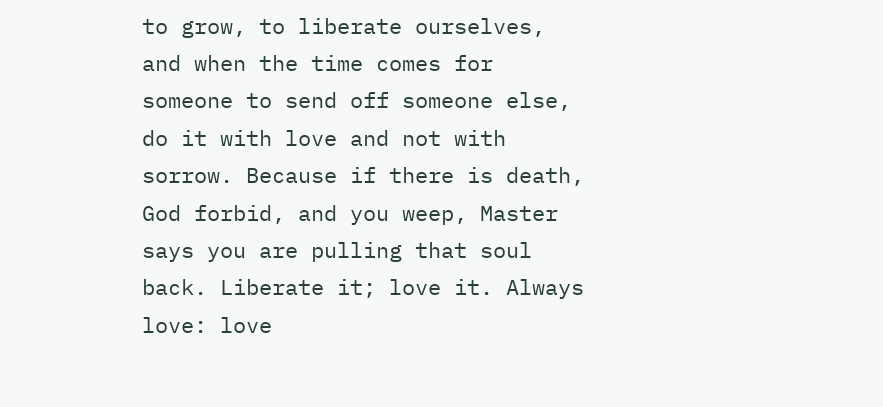to grow, to liberate ourselves, and when the time comes for someone to send off someone else, do it with love and not with sorrow. Because if there is death, God forbid, and you weep, Master says you are pulling that soul back. Liberate it; love it. Always love: love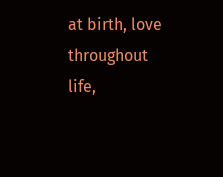at birth, love throughout life,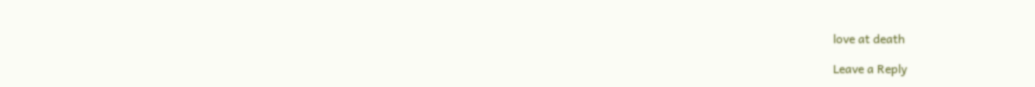love at death

Leave a Reply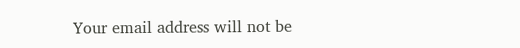Your email address will not be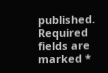published. Required fields are marked *